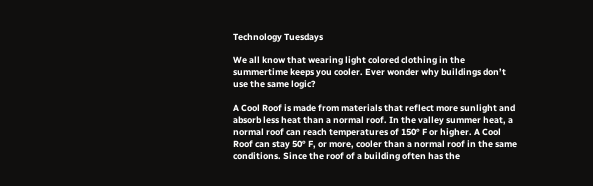Technology Tuesdays

We all know that wearing light colored clothing in the summertime keeps you cooler. Ever wonder why buildings don’t use the same logic?

A Cool Roof is made from materials that reflect more sunlight and absorb less heat than a normal roof. In the valley summer heat, a normal roof can reach temperatures of 150° F or higher. A Cool Roof can stay 50° F, or more, cooler than a normal roof in the same conditions. Since the roof of a building often has the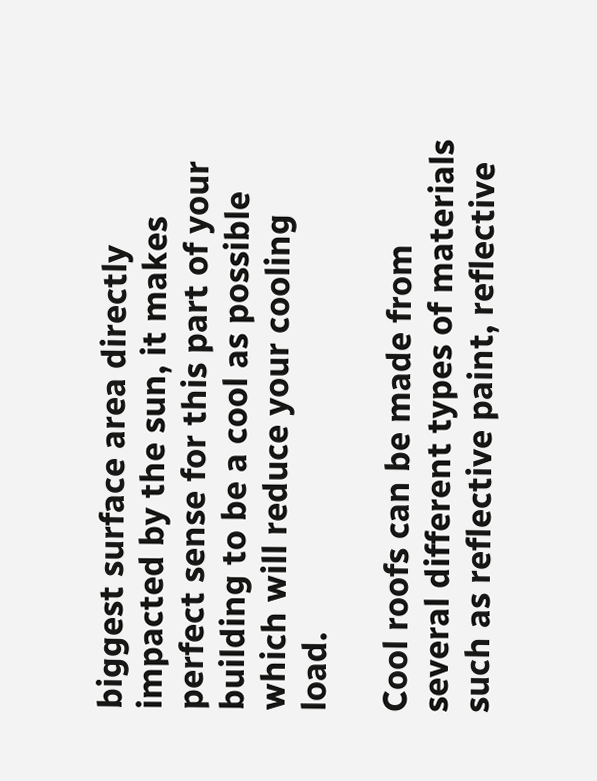biggest surface area directly impacted by the sun, it makes perfect sense for this part of your building to be a cool as possible which will reduce your cooling load.

Cool roofs can be made from several different types of materials such as reflective paint, reflective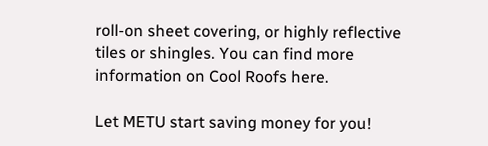roll-on sheet covering, or highly reflective tiles or shingles. You can find more information on Cool Roofs here.

Let METU start saving money for you!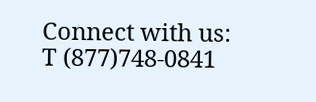Connect with us:
T (877)748-0841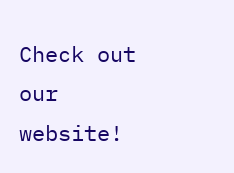Check out our website!